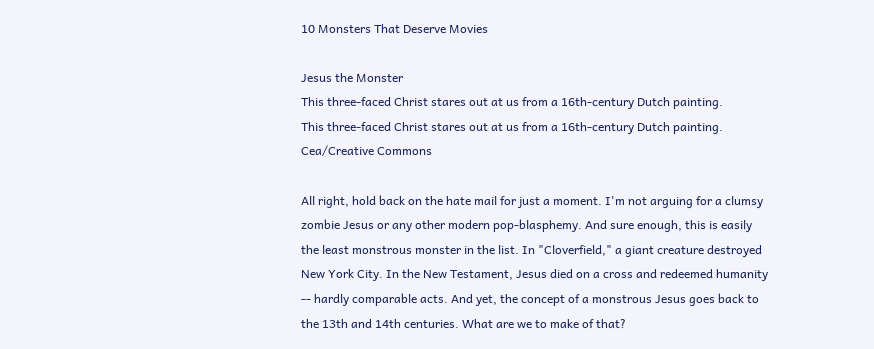10 Monsters That Deserve Movies

Jesus the Monster
This three-faced Christ stares out at us from a 16th-century Dutch painting.
This three-faced Christ stares out at us from a 16th-century Dutch painting.
Cea/Creative Commons

All right, hold back on the hate mail for just a moment. I'm not arguing for a clumsy zombie Jesus or any other modern pop-blasphemy. And sure enough, this is easily the least monstrous monster in the list. In "Cloverfield," a giant creature destroyed New York City. In the New Testament, Jesus died on a cross and redeemed humanity -- hardly comparable acts. And yet, the concept of a monstrous Jesus goes back to the 13th and 14th centuries. What are we to make of that?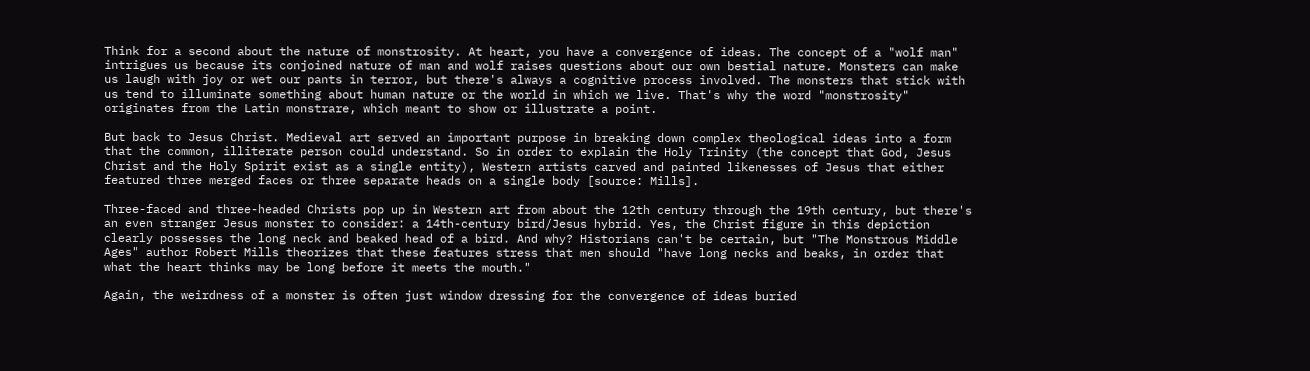Think for a second about the nature of monstrosity. At heart, you have a convergence of ideas. The concept of a "wolf man" intrigues us because its conjoined nature of man and wolf raises questions about our own bestial nature. Monsters can make us laugh with joy or wet our pants in terror, but there's always a cognitive process involved. The monsters that stick with us tend to illuminate something about human nature or the world in which we live. That's why the word "monstrosity" originates from the Latin monstrare, which meant to show or illustrate a point.

But back to Jesus Christ. Medieval art served an important purpose in breaking down complex theological ideas into a form that the common, illiterate person could understand. So in order to explain the Holy Trinity (the concept that God, Jesus Christ and the Holy Spirit exist as a single entity), Western artists carved and painted likenesses of Jesus that either featured three merged faces or three separate heads on a single body [source: Mills].

Three-faced and three-headed Christs pop up in Western art from about the 12th century through the 19th century, but there's an even stranger Jesus monster to consider: a 14th-century bird/Jesus hybrid. Yes, the Christ figure in this depiction clearly possesses the long neck and beaked head of a bird. And why? Historians can't be certain, but "The Monstrous Middle Ages" author Robert Mills theorizes that these features stress that men should "have long necks and beaks, in order that what the heart thinks may be long before it meets the mouth."

Again, the weirdness of a monster is often just window dressing for the convergence of ideas buried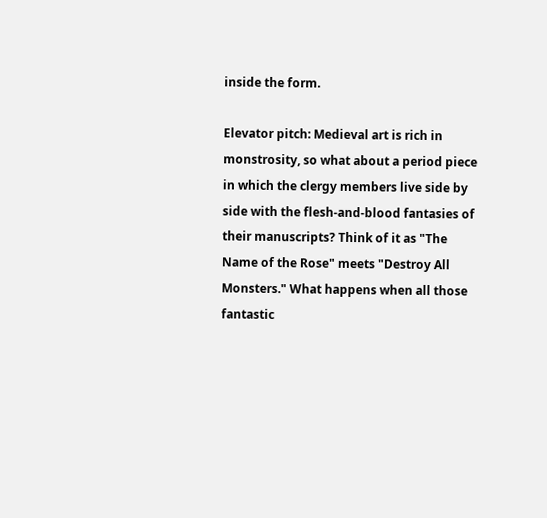inside the form.

Elevator pitch: Medieval art is rich in monstrosity, so what about a period piece in which the clergy members live side by side with the flesh-and-blood fantasies of their manuscripts? Think of it as "The Name of the Rose" meets "Destroy All Monsters." What happens when all those fantastic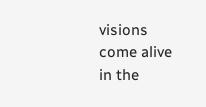visions come alive in the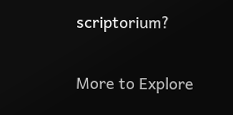scriptorium?

More to Explore